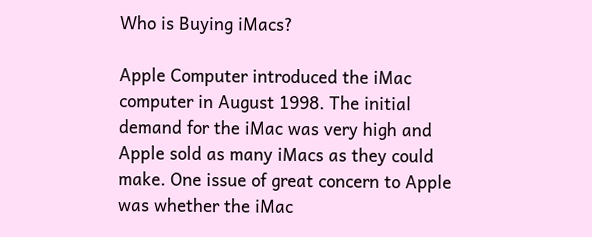Who is Buying iMacs?

Apple Computer introduced the iMac computer in August 1998. The initial demand for the iMac was very high and Apple sold as many iMacs as they could make. One issue of great concern to Apple was whether the iMac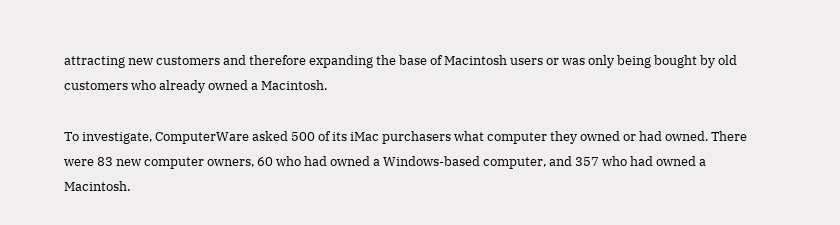attracting new customers and therefore expanding the base of Macintosh users or was only being bought by old customers who already owned a Macintosh.

To investigate, ComputerWare asked 500 of its iMac purchasers what computer they owned or had owned. There were 83 new computer owners, 60 who had owned a Windows-based computer, and 357 who had owned a Macintosh.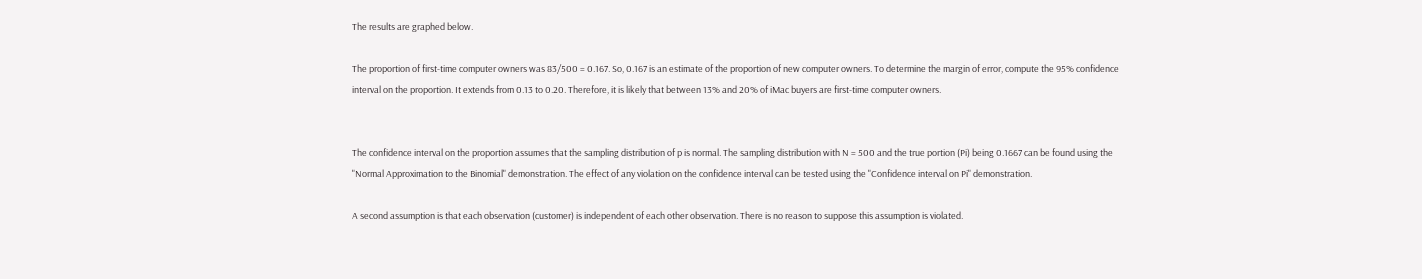The results are graphed below.

The proportion of first-time computer owners was 83/500 = 0.167. So, 0.167 is an estimate of the proportion of new computer owners. To determine the margin of error, compute the 95% confidence interval on the proportion. It extends from 0.13 to 0.20. Therefore, it is likely that between 13% and 20% of iMac buyers are first-time computer owners.


The confidence interval on the proportion assumes that the sampling distribution of p is normal. The sampling distribution with N = 500 and the true portion (Pi) being 0.1667 can be found using the "Normal Approximation to the Binomial" demonstration. The effect of any violation on the confidence interval can be tested using the "Confidence interval on Pi" demonstration.

A second assumption is that each observation (customer) is independent of each other observation. There is no reason to suppose this assumption is violated.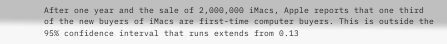After one year and the sale of 2,000,000 iMacs, Apple reports that one third of the new buyers of iMacs are first-time computer buyers. This is outside the 95% confidence interval that runs extends from 0.13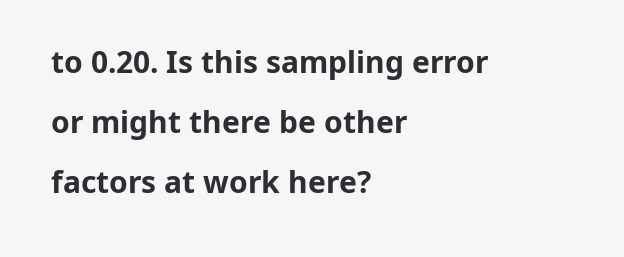to 0.20. Is this sampling error or might there be other factors at work here?